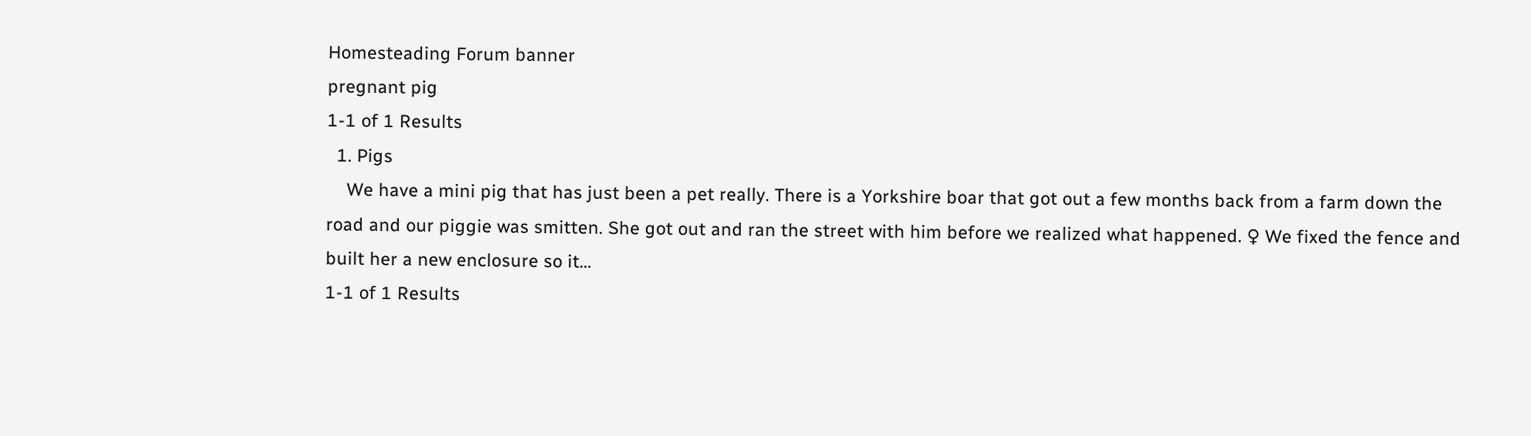Homesteading Forum banner
pregnant pig
1-1 of 1 Results
  1. Pigs
    We have a mini pig that has just been a pet really. There is a Yorkshire boar that got out a few months back from a farm down the road and our piggie was smitten. She got out and ran the street with him before we realized what happened. ♀ We fixed the fence and built her a new enclosure so it...
1-1 of 1 Results